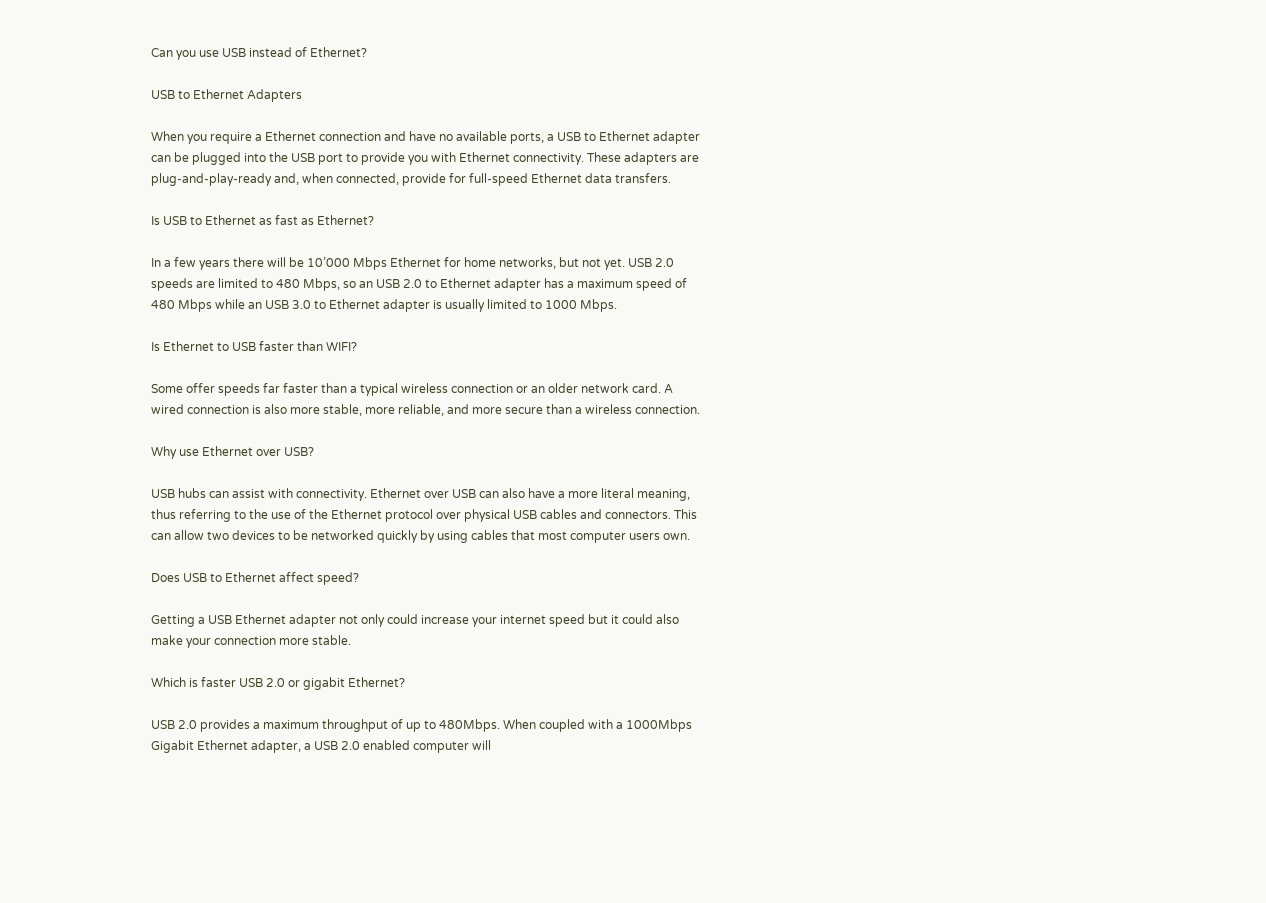Can you use USB instead of Ethernet?

USB to Ethernet Adapters

When you require a Ethernet connection and have no available ports, a USB to Ethernet adapter can be plugged into the USB port to provide you with Ethernet connectivity. These adapters are plug-and-play-ready and, when connected, provide for full-speed Ethernet data transfers.

Is USB to Ethernet as fast as Ethernet?

In a few years there will be 10’000 Mbps Ethernet for home networks, but not yet. USB 2.0 speeds are limited to 480 Mbps, so an USB 2.0 to Ethernet adapter has a maximum speed of 480 Mbps while an USB 3.0 to Ethernet adapter is usually limited to 1000 Mbps.

Is Ethernet to USB faster than WIFI?

Some offer speeds far faster than a typical wireless connection or an older network card. A wired connection is also more stable, more reliable, and more secure than a wireless connection.

Why use Ethernet over USB?

USB hubs can assist with connectivity. Ethernet over USB can also have a more literal meaning, thus referring to the use of the Ethernet protocol over physical USB cables and connectors. This can allow two devices to be networked quickly by using cables that most computer users own.

Does USB to Ethernet affect speed?

Getting a USB Ethernet adapter not only could increase your internet speed but it could also make your connection more stable.

Which is faster USB 2.0 or gigabit Ethernet?

USB 2.0 provides a maximum throughput of up to 480Mbps. When coupled with a 1000Mbps Gigabit Ethernet adapter, a USB 2.0 enabled computer will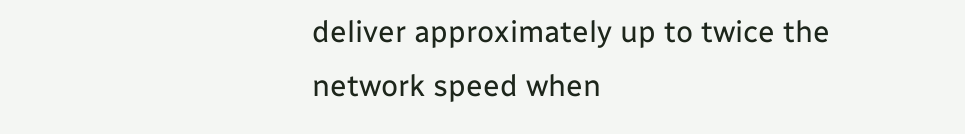deliver approximately up to twice the network speed when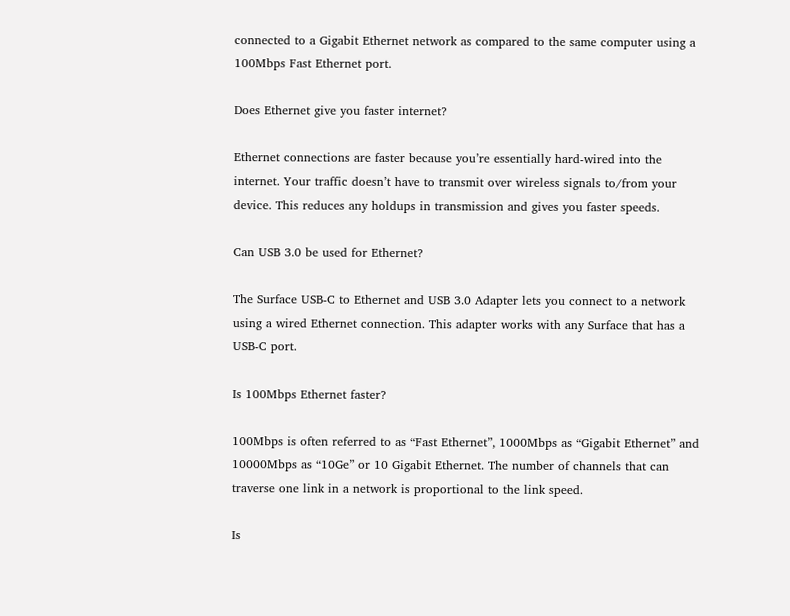connected to a Gigabit Ethernet network as compared to the same computer using a 100Mbps Fast Ethernet port.

Does Ethernet give you faster internet?

Ethernet connections are faster because you’re essentially hard-wired into the internet. Your traffic doesn’t have to transmit over wireless signals to/from your device. This reduces any holdups in transmission and gives you faster speeds.

Can USB 3.0 be used for Ethernet?

The Surface USB-C to Ethernet and USB 3.0 Adapter lets you connect to a network using a wired Ethernet connection. This adapter works with any Surface that has a USB-C port.

Is 100Mbps Ethernet faster?

100Mbps is often referred to as “Fast Ethernet”, 1000Mbps as “Gigabit Ethernet” and 10000Mbps as “10Ge” or 10 Gigabit Ethernet. The number of channels that can traverse one link in a network is proportional to the link speed.

Is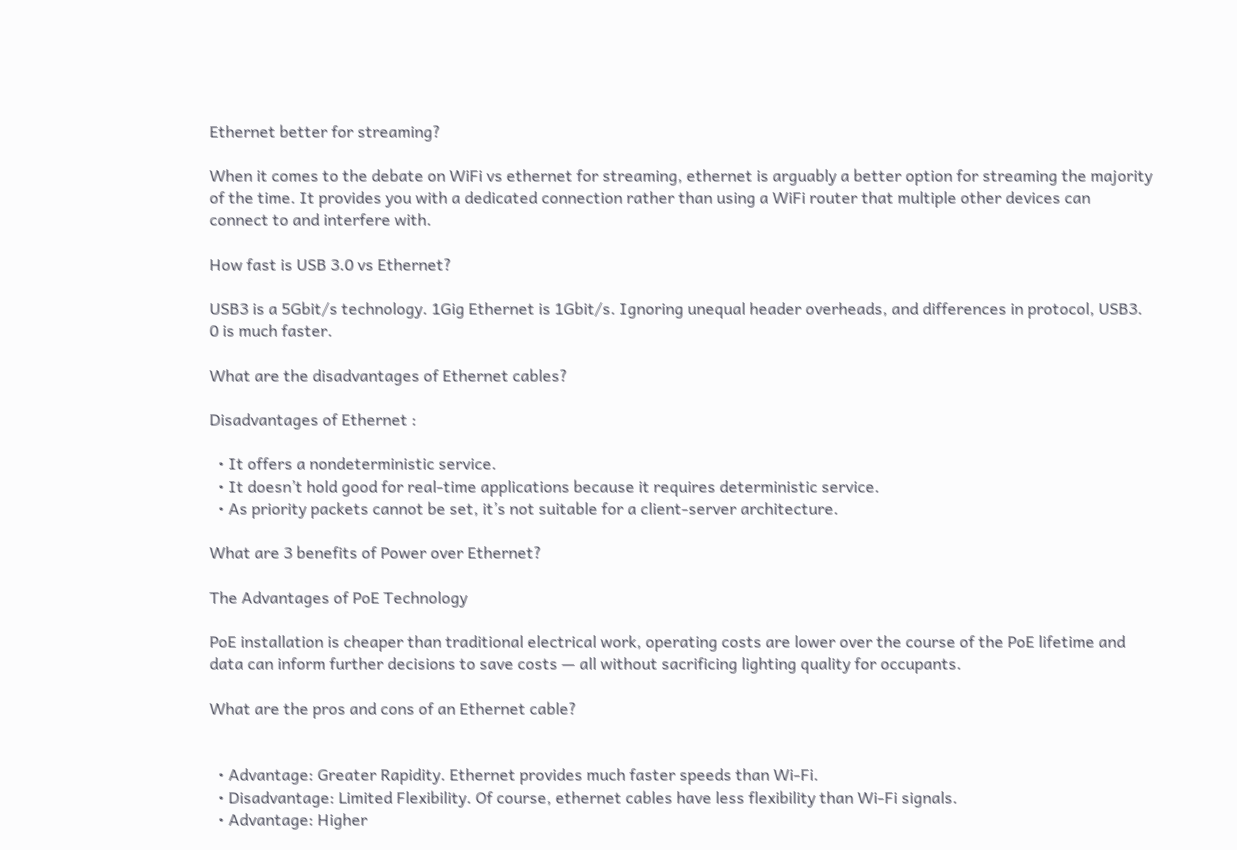Ethernet better for streaming?

When it comes to the debate on WiFi vs ethernet for streaming, ethernet is arguably a better option for streaming the majority of the time. It provides you with a dedicated connection rather than using a WiFi router that multiple other devices can connect to and interfere with.

How fast is USB 3.0 vs Ethernet?

USB3 is a 5Gbit/s technology. 1Gig Ethernet is 1Gbit/s. Ignoring unequal header overheads, and differences in protocol, USB3. 0 is much faster.

What are the disadvantages of Ethernet cables?

Disadvantages of Ethernet :

  • It offers a nondeterministic service.
  • It doesn’t hold good for real-time applications because it requires deterministic service.
  • As priority packets cannot be set, it’s not suitable for a client-server architecture.

What are 3 benefits of Power over Ethernet?

The Advantages of PoE Technology

PoE installation is cheaper than traditional electrical work, operating costs are lower over the course of the PoE lifetime and data can inform further decisions to save costs — all without sacrificing lighting quality for occupants.

What are the pros and cons of an Ethernet cable?


  • Advantage: Greater Rapidity. Ethernet provides much faster speeds than Wi-Fi.
  • Disadvantage: Limited Flexibility. Of course, ethernet cables have less flexibility than Wi-Fi signals.
  • Advantage: Higher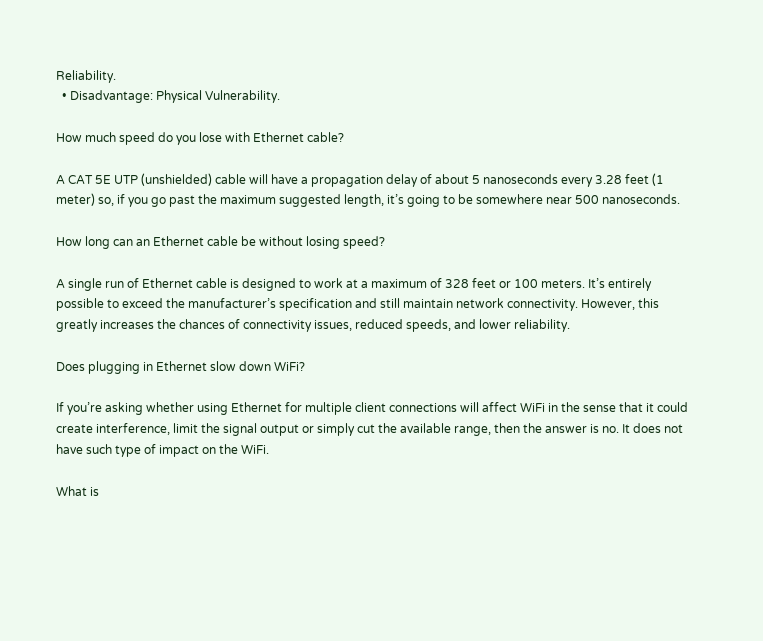Reliability.
  • Disadvantage: Physical Vulnerability.

How much speed do you lose with Ethernet cable?

A CAT 5E UTP (unshielded) cable will have a propagation delay of about 5 nanoseconds every 3.28 feet (1 meter) so, if you go past the maximum suggested length, it’s going to be somewhere near 500 nanoseconds.

How long can an Ethernet cable be without losing speed?

A single run of Ethernet cable is designed to work at a maximum of 328 feet or 100 meters. It’s entirely possible to exceed the manufacturer’s specification and still maintain network connectivity. However, this greatly increases the chances of connectivity issues, reduced speeds, and lower reliability.

Does plugging in Ethernet slow down WiFi?

If you’re asking whether using Ethernet for multiple client connections will affect WiFi in the sense that it could create interference, limit the signal output or simply cut the available range, then the answer is no. It does not have such type of impact on the WiFi.

What is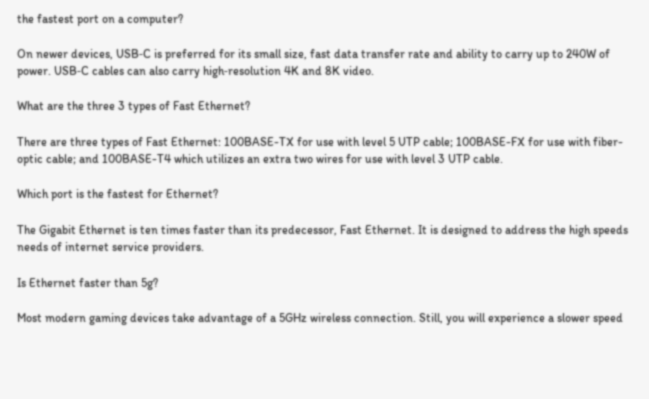the fastest port on a computer?

On newer devices, USB‐C is preferred for its small size, fast data transfer rate and ability to carry up to 240W of power. USB‐C cables can also carry high‐resolution 4K and 8K video.

What are the three 3 types of Fast Ethernet?

There are three types of Fast Ethernet: 100BASE-TX for use with level 5 UTP cable; 100BASE-FX for use with fiber-optic cable; and 100BASE-T4 which utilizes an extra two wires for use with level 3 UTP cable.

Which port is the fastest for Ethernet?

The Gigabit Ethernet is ten times faster than its predecessor, Fast Ethernet. It is designed to address the high speeds needs of internet service providers.

Is Ethernet faster than 5g?

Most modern gaming devices take advantage of a 5GHz wireless connection. Still, you will experience a slower speed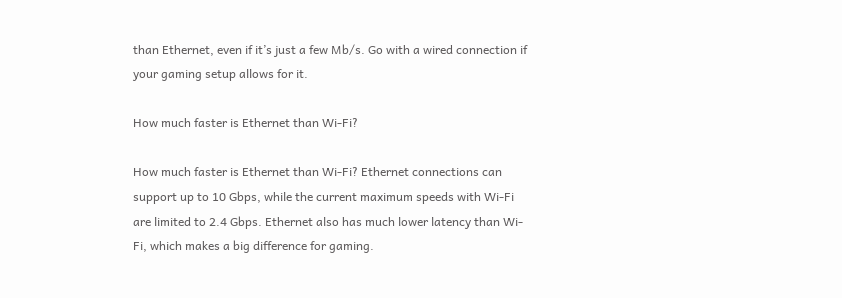than Ethernet, even if it’s just a few Mb/s. Go with a wired connection if your gaming setup allows for it.

How much faster is Ethernet than Wi-Fi?

How much faster is Ethernet than Wi-Fi? Ethernet connections can support up to 10 Gbps, while the current maximum speeds with Wi-Fi are limited to 2.4 Gbps. Ethernet also has much lower latency than Wi-Fi, which makes a big difference for gaming.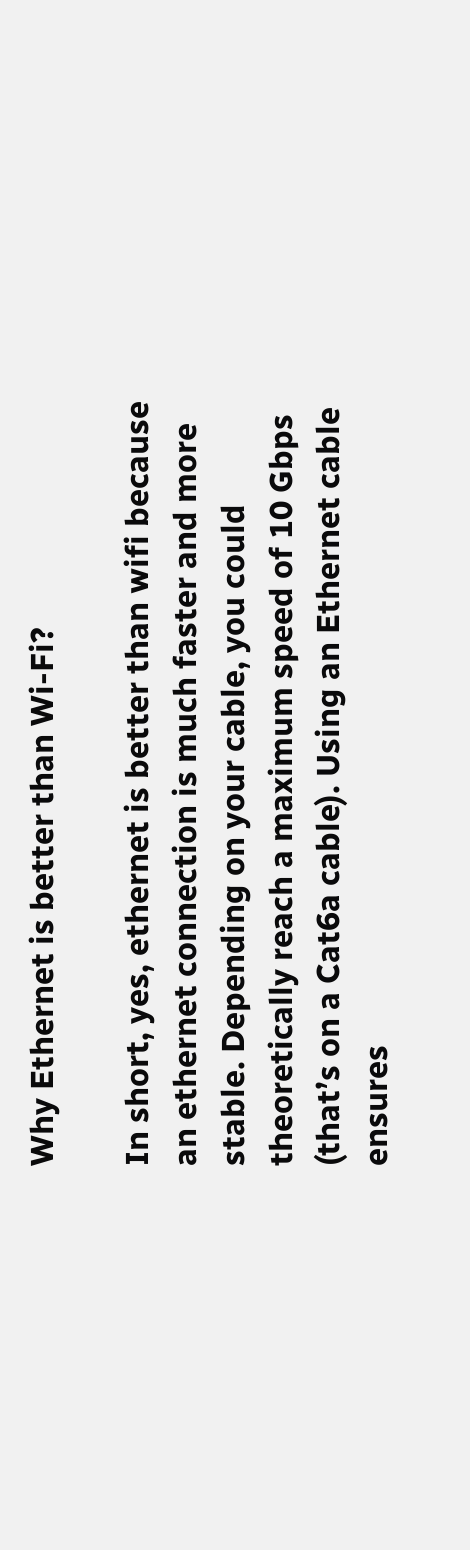Why Ethernet is better than Wi-Fi?

In short, yes, ethernet is better than wifi because an ethernet connection is much faster and more stable. Depending on your cable, you could theoretically reach a maximum speed of 10 Gbps (that’s on a Cat6a cable). Using an Ethernet cable ensures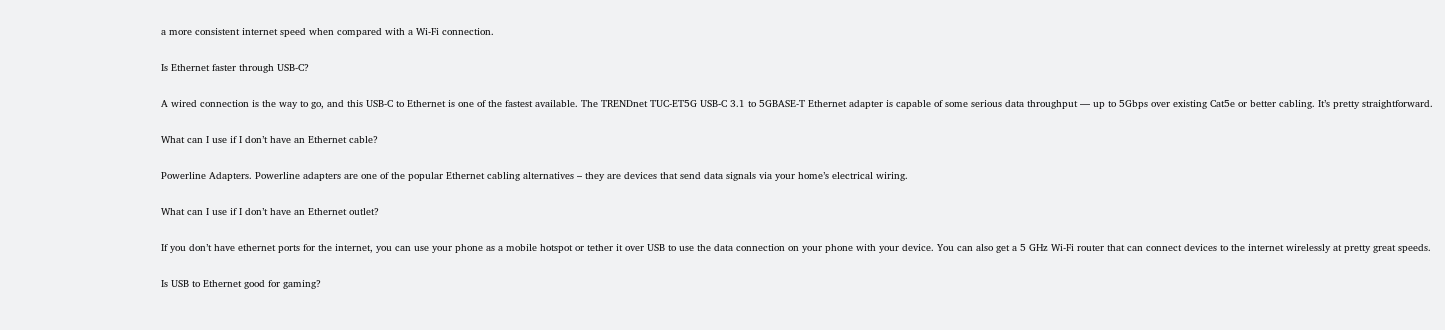a more consistent internet speed when compared with a Wi-Fi connection.

Is Ethernet faster through USB-C?

A wired connection is the way to go, and this USB-C to Ethernet is one of the fastest available. The TRENDnet TUC-ET5G USB-C 3.1 to 5GBASE-T Ethernet adapter is capable of some serious data throughput — up to 5Gbps over existing Cat5e or better cabling. It’s pretty straightforward.

What can I use if I don’t have an Ethernet cable?

Powerline Adapters. Powerline adapters are one of the popular Ethernet cabling alternatives – they are devices that send data signals via your home’s electrical wiring.

What can I use if I don’t have an Ethernet outlet?

If you don’t have ethernet ports for the internet, you can use your phone as a mobile hotspot or tether it over USB to use the data connection on your phone with your device. You can also get a 5 GHz Wi-Fi router that can connect devices to the internet wirelessly at pretty great speeds.

Is USB to Ethernet good for gaming?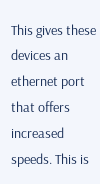This gives these devices an ethernet port that offers increased speeds. This is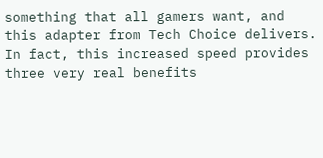something that all gamers want, and this adapter from Tech Choice delivers. In fact, this increased speed provides three very real benefits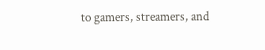to gamers, streamers, and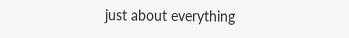just about everything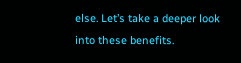else. Let’s take a deeper look into these benefits.